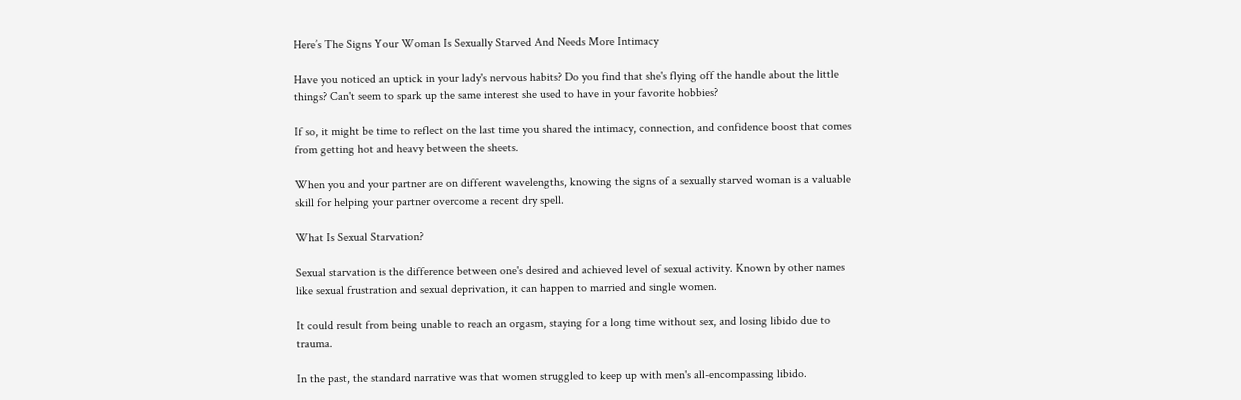Here’s The Signs Your Woman Is Sexually Starved And Needs More Intimacy

Have you noticed an uptick in your lady's nervous habits? Do you find that she's flying off the handle about the little things? Can't seem to spark up the same interest she used to have in your favorite hobbies?

If so, it might be time to reflect on the last time you shared the intimacy, connection, and confidence boost that comes from getting hot and heavy between the sheets.

When you and your partner are on different wavelengths, knowing the signs of a sexually starved woman is a valuable skill for helping your partner overcome a recent dry spell.

What Is Sexual Starvation?

Sexual starvation is the difference between one's desired and achieved level of sexual activity. Known by other names like sexual frustration and sexual deprivation, it can happen to married and single women.

It could result from being unable to reach an orgasm, staying for a long time without sex, and losing libido due to trauma.

In the past, the standard narrative was that women struggled to keep up with men's all-encompassing libido.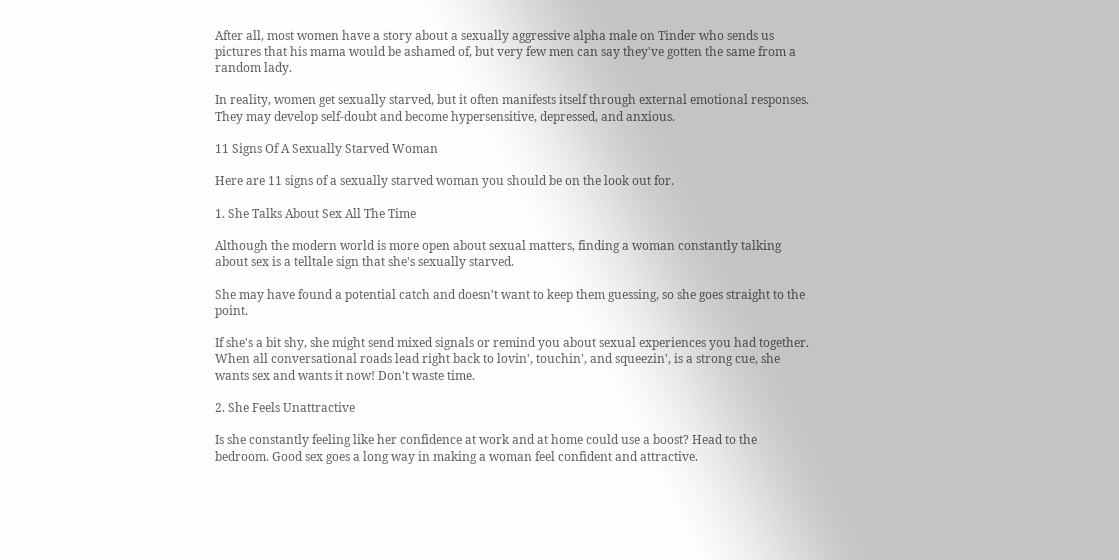After all, most women have a story about a sexually aggressive alpha male on Tinder who sends us pictures that his mama would be ashamed of, but very few men can say they've gotten the same from a random lady.

In reality, women get sexually starved, but it often manifests itself through external emotional responses. They may develop self-doubt and become hypersensitive, depressed, and anxious.

11 Signs Of A Sexually Starved Woman

Here are 11 signs of a sexually starved woman you should be on the look out for.

1. She Talks About Sex All The Time

Although the modern world is more open about sexual matters, finding a woman constantly talking about sex is a telltale sign that she's sexually starved.

She may have found a potential catch and doesn't want to keep them guessing, so she goes straight to the point.

If she's a bit shy, she might send mixed signals or remind you about sexual experiences you had together. When all conversational roads lead right back to lovin', touchin', and squeezin', is a strong cue, she wants sex and wants it now! Don't waste time.

2. She Feels Unattractive

Is she constantly feeling like her confidence at work and at home could use a boost? Head to the bedroom. Good sex goes a long way in making a woman feel confident and attractive.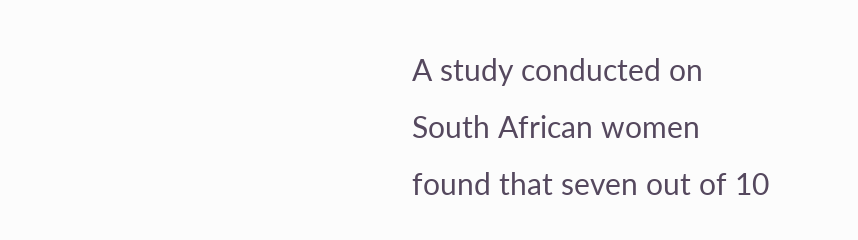A study conducted on South African women found that seven out of 10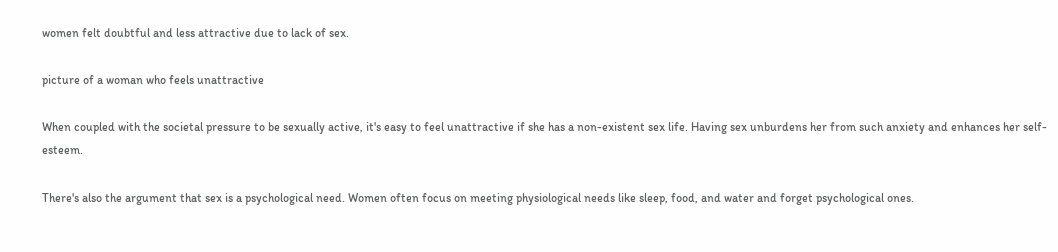women felt doubtful and less attractive due to lack of sex.

picture of a woman who feels unattractive

When coupled with the societal pressure to be sexually active, it's easy to feel unattractive if she has a non-existent sex life. Having sex unburdens her from such anxiety and enhances her self-esteem.

There's also the argument that sex is a psychological need. Women often focus on meeting physiological needs like sleep, food, and water and forget psychological ones.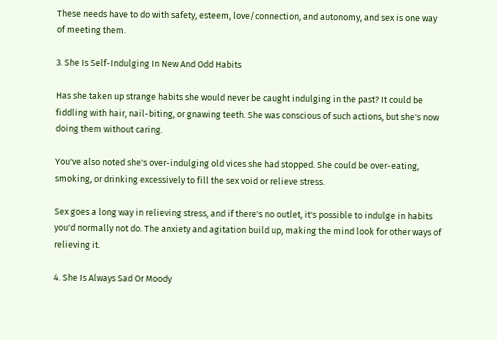These needs have to do with safety, esteem, love/connection, and autonomy, and sex is one way of meeting them.

3. She Is Self-Indulging In New And Odd Habits

Has she taken up strange habits she would never be caught indulging in the past? It could be fiddling with hair, nail-biting, or gnawing teeth. She was conscious of such actions, but she's now doing them without caring.

You've also noted she's over-indulging old vices she had stopped. She could be over-eating, smoking, or drinking excessively to fill the sex void or relieve stress.

Sex goes a long way in relieving stress, and if there's no outlet, it's possible to indulge in habits you'd normally not do. The anxiety and agitation build up, making the mind look for other ways of relieving it.

4. She Is Always Sad Or Moody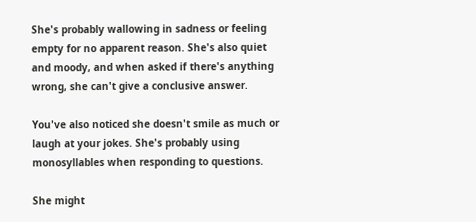She's probably wallowing in sadness or feeling empty for no apparent reason. She's also quiet and moody, and when asked if there's anything wrong, she can't give a conclusive answer.

You've also noticed she doesn't smile as much or laugh at your jokes. She's probably using monosyllables when responding to questions.

She might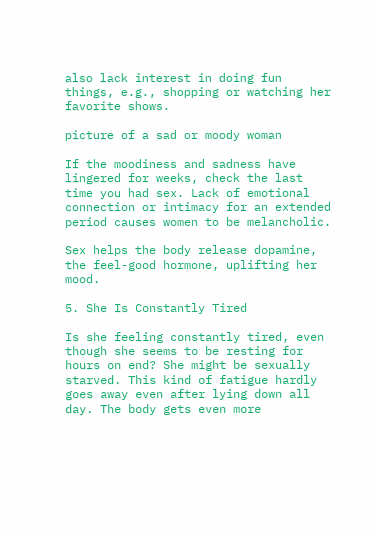also lack interest in doing fun things, e.g., shopping or watching her favorite shows.

picture of a sad or moody woman

If the moodiness and sadness have lingered for weeks, check the last time you had sex. Lack of emotional connection or intimacy for an extended period causes women to be melancholic.

Sex helps the body release dopamine, the feel-good hormone, uplifting her mood.

5. She Is Constantly Tired

Is she feeling constantly tired, even though she seems to be resting for hours on end? She might be sexually starved. This kind of fatigue hardly goes away even after lying down all day. The body gets even more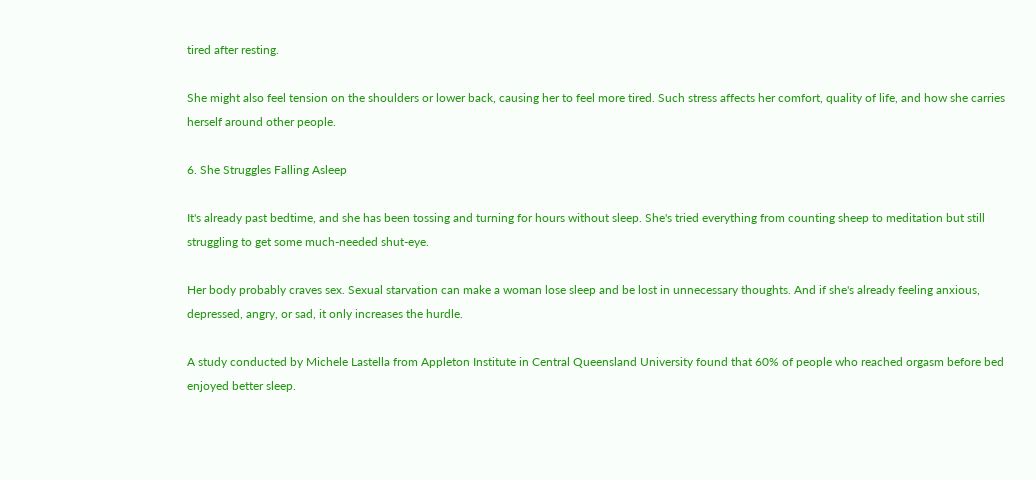tired after resting.

She might also feel tension on the shoulders or lower back, causing her to feel more tired. Such stress affects her comfort, quality of life, and how she carries herself around other people.

6. She Struggles Falling Asleep

It's already past bedtime, and she has been tossing and turning for hours without sleep. She's tried everything from counting sheep to meditation but still struggling to get some much-needed shut-eye.

Her body probably craves sex. Sexual starvation can make a woman lose sleep and be lost in unnecessary thoughts. And if she's already feeling anxious, depressed, angry, or sad, it only increases the hurdle.

A study conducted by Michele Lastella from Appleton Institute in Central Queensland University found that 60% of people who reached orgasm before bed enjoyed better sleep.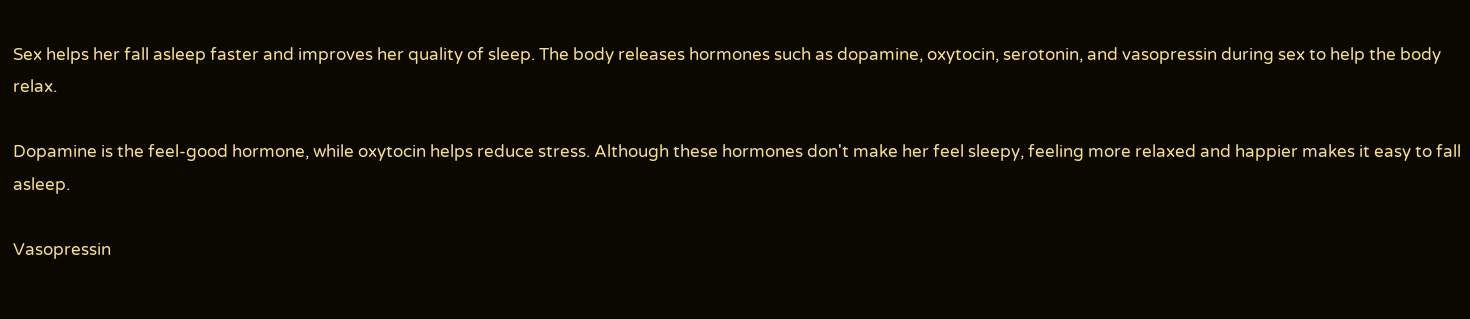Sex helps her fall asleep faster and improves her quality of sleep. The body releases hormones such as dopamine, oxytocin, serotonin, and vasopressin during sex to help the body relax.

Dopamine is the feel-good hormone, while oxytocin helps reduce stress. Although these hormones don't make her feel sleepy, feeling more relaxed and happier makes it easy to fall asleep.

Vasopressin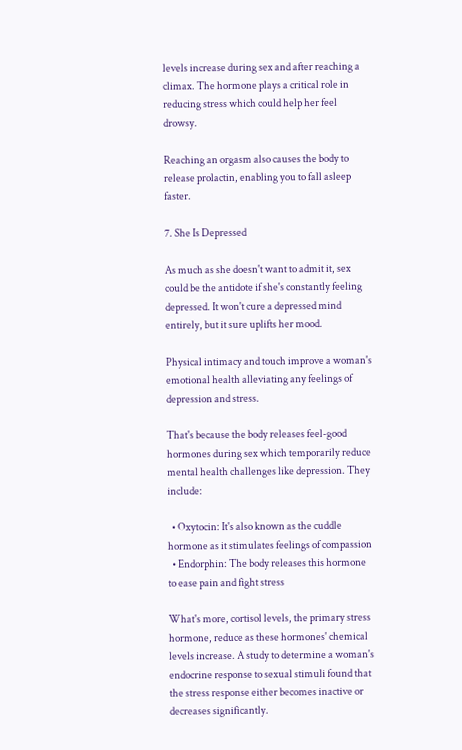levels increase during sex and after reaching a climax. The hormone plays a critical role in reducing stress which could help her feel drowsy.

Reaching an orgasm also causes the body to release prolactin, enabling you to fall asleep faster.

7. She Is Depressed

As much as she doesn't want to admit it, sex could be the antidote if she's constantly feeling depressed. It won't cure a depressed mind entirely, but it sure uplifts her mood.

Physical intimacy and touch improve a woman's emotional health alleviating any feelings of depression and stress.

That's because the body releases feel-good hormones during sex which temporarily reduce mental health challenges like depression. They include:

  • Oxytocin: It's also known as the cuddle hormone as it stimulates feelings of compassion
  • Endorphin: The body releases this hormone to ease pain and fight stress

What's more, cortisol levels, the primary stress hormone, reduce as these hormones' chemical levels increase. A study to determine a woman's endocrine response to sexual stimuli found that the stress response either becomes inactive or decreases significantly.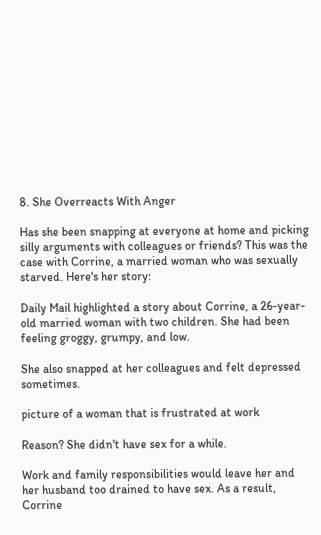8. She Overreacts With Anger

Has she been snapping at everyone at home and picking silly arguments with colleagues or friends? This was the case with Corrine, a married woman who was sexually starved. Here's her story:

Daily Mail highlighted a story about Corrine, a 26-year-old married woman with two children. She had been feeling groggy, grumpy, and low.

She also snapped at her colleagues and felt depressed sometimes.

picture of a woman that is frustrated at work

Reason? She didn't have sex for a while.

Work and family responsibilities would leave her and her husband too drained to have sex. As a result, Corrine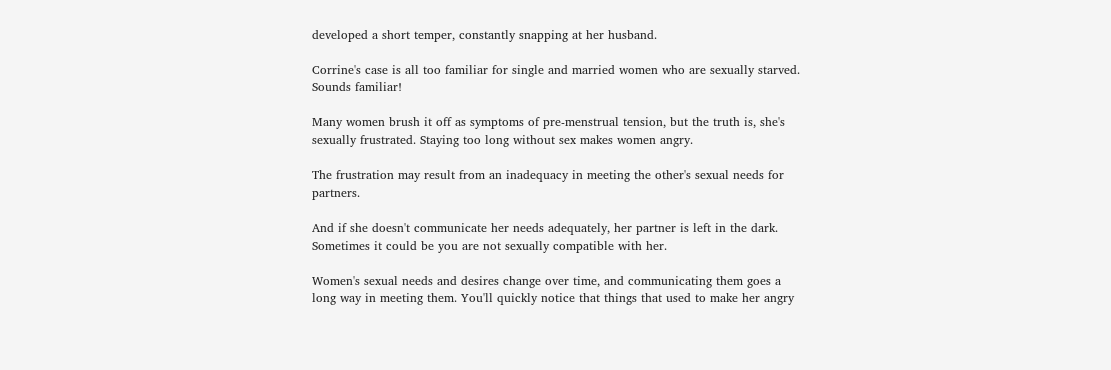developed a short temper, constantly snapping at her husband.

Corrine's case is all too familiar for single and married women who are sexually starved. Sounds familiar!

Many women brush it off as symptoms of pre-menstrual tension, but the truth is, she's sexually frustrated. Staying too long without sex makes women angry.

The frustration may result from an inadequacy in meeting the other's sexual needs for partners.

And if she doesn't communicate her needs adequately, her partner is left in the dark. Sometimes it could be you are not sexually compatible with her.

Women's sexual needs and desires change over time, and communicating them goes a long way in meeting them. You'll quickly notice that things that used to make her angry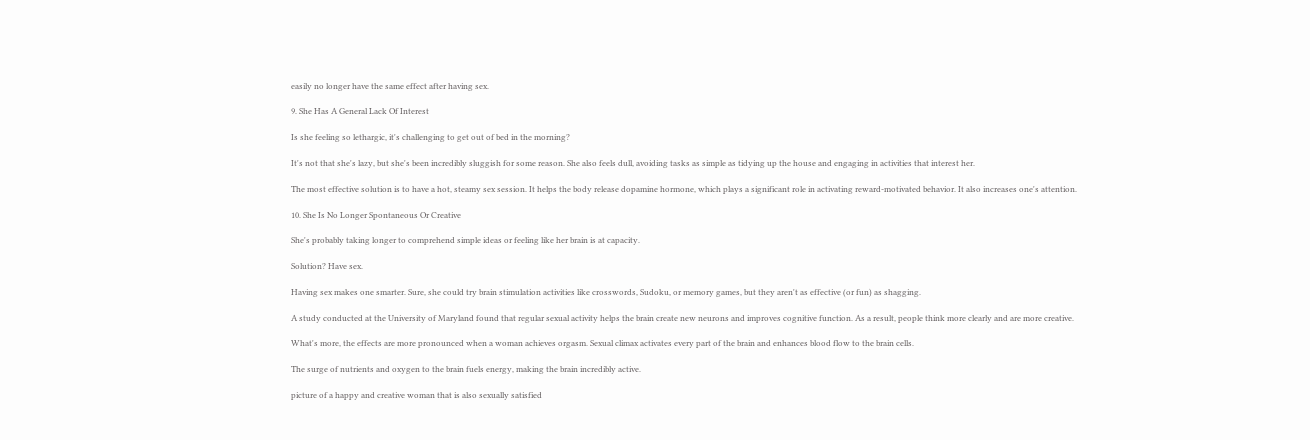easily no longer have the same effect after having sex.

9. She Has A General Lack Of Interest

Is she feeling so lethargic, it's challenging to get out of bed in the morning?

It's not that she's lazy, but she's been incredibly sluggish for some reason. She also feels dull, avoiding tasks as simple as tidying up the house and engaging in activities that interest her.

The most effective solution is to have a hot, steamy sex session. It helps the body release dopamine hormone, which plays a significant role in activating reward-motivated behavior. It also increases one's attention.

10. She Is No Longer Spontaneous Or Creative

She's probably taking longer to comprehend simple ideas or feeling like her brain is at capacity.

Solution? Have sex.

Having sex makes one smarter. Sure, she could try brain stimulation activities like crosswords, Sudoku, or memory games, but they aren't as effective (or fun) as shagging.

A study conducted at the University of Maryland found that regular sexual activity helps the brain create new neurons and improves cognitive function. As a result, people think more clearly and are more creative.

What's more, the effects are more pronounced when a woman achieves orgasm. Sexual climax activates every part of the brain and enhances blood flow to the brain cells.

The surge of nutrients and oxygen to the brain fuels energy, making the brain incredibly active.

picture of a happy and creative woman that is also sexually satisfied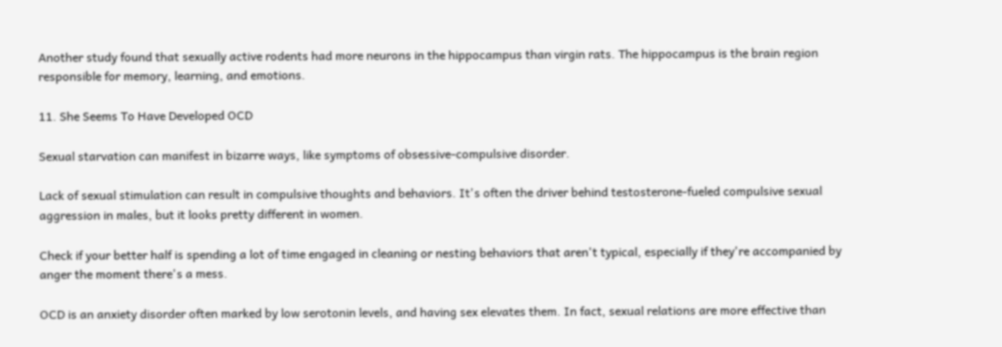Another study found that sexually active rodents had more neurons in the hippocampus than virgin rats. The hippocampus is the brain region responsible for memory, learning, and emotions.

11. She Seems To Have Developed OCD

Sexual starvation can manifest in bizarre ways, like symptoms of obsessive-compulsive disorder.

Lack of sexual stimulation can result in compulsive thoughts and behaviors. It's often the driver behind testosterone-fueled compulsive sexual aggression in males, but it looks pretty different in women.

Check if your better half is spending a lot of time engaged in cleaning or nesting behaviors that aren't typical, especially if they're accompanied by anger the moment there's a mess.

OCD is an anxiety disorder often marked by low serotonin levels, and having sex elevates them. In fact, sexual relations are more effective than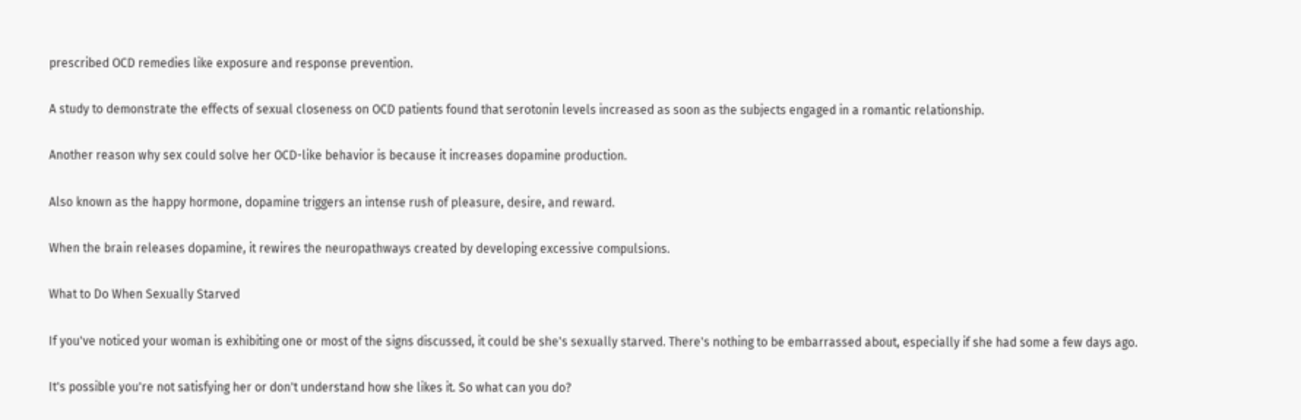prescribed OCD remedies like exposure and response prevention.

A study to demonstrate the effects of sexual closeness on OCD patients found that serotonin levels increased as soon as the subjects engaged in a romantic relationship.

Another reason why sex could solve her OCD-like behavior is because it increases dopamine production.

Also known as the happy hormone, dopamine triggers an intense rush of pleasure, desire, and reward.

When the brain releases dopamine, it rewires the neuropathways created by developing excessive compulsions.

What to Do When Sexually Starved

If you've noticed your woman is exhibiting one or most of the signs discussed, it could be she's sexually starved. There's nothing to be embarrassed about, especially if she had some a few days ago.

It's possible you're not satisfying her or don't understand how she likes it. So what can you do?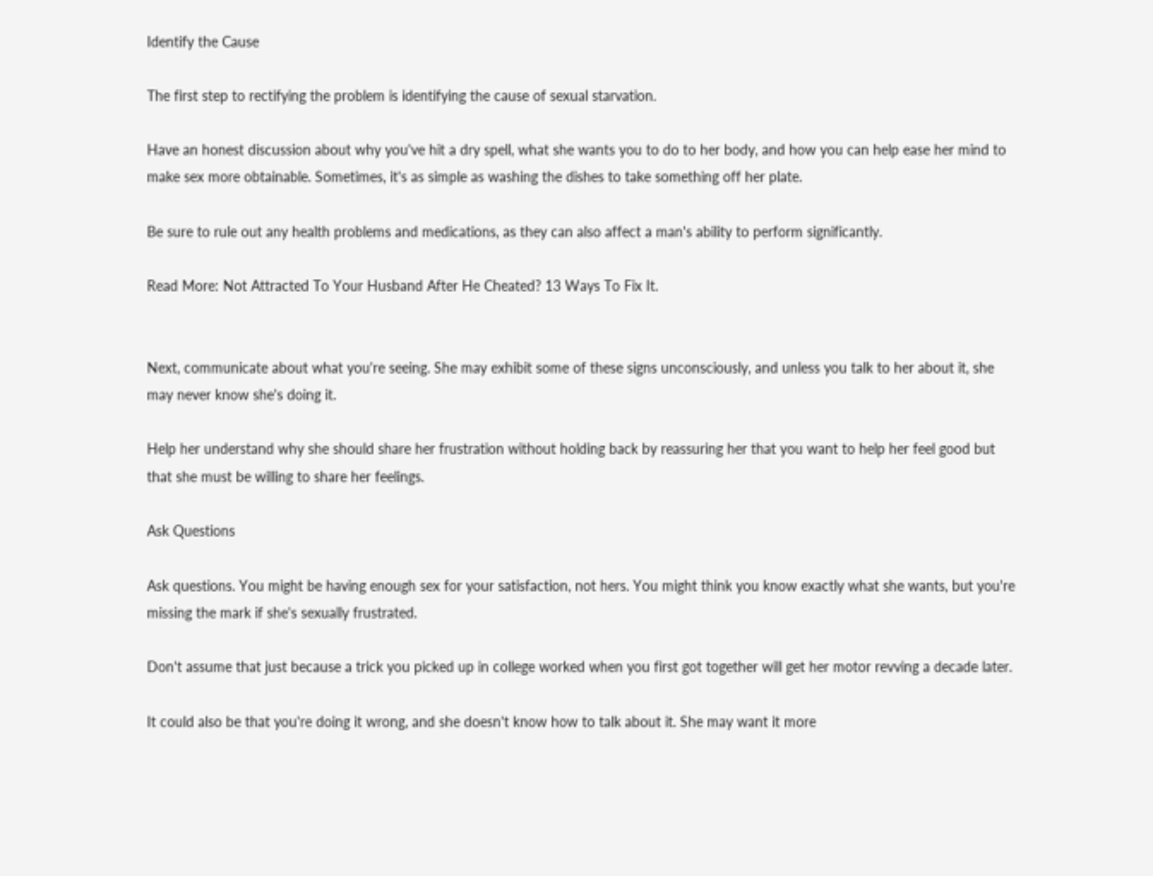Identify the Cause

The first step to rectifying the problem is identifying the cause of sexual starvation.

Have an honest discussion about why you've hit a dry spell, what she wants you to do to her body, and how you can help ease her mind to make sex more obtainable. Sometimes, it's as simple as washing the dishes to take something off her plate.

Be sure to rule out any health problems and medications, as they can also affect a man's ability to perform significantly.

Read More: Not Attracted To Your Husband After He Cheated? 13 Ways To Fix It.


Next, communicate about what you're seeing. She may exhibit some of these signs unconsciously, and unless you talk to her about it, she may never know she's doing it.

Help her understand why she should share her frustration without holding back by reassuring her that you want to help her feel good but that she must be willing to share her feelings.

Ask Questions

Ask questions. You might be having enough sex for your satisfaction, not hers. You might think you know exactly what she wants, but you're missing the mark if she's sexually frustrated.

Don't assume that just because a trick you picked up in college worked when you first got together will get her motor revving a decade later.

It could also be that you're doing it wrong, and she doesn't know how to talk about it. She may want it more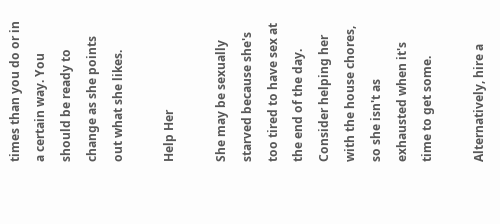times than you do or in a certain way. You should be ready to change as she points out what she likes.

Help Her

She may be sexually starved because she's too tired to have sex at the end of the day. Consider helping her with the house chores, so she isn't as exhausted when it's time to get some.

Alternatively, hire a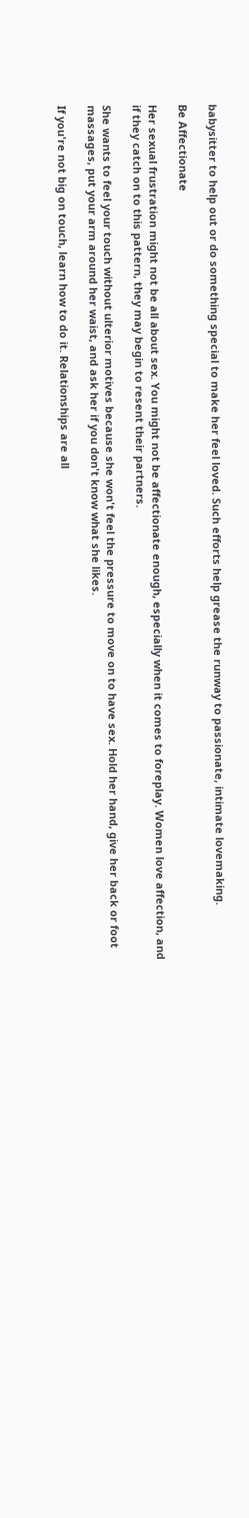babysitter to help out or do something special to make her feel loved. Such efforts help grease the runway to passionate, intimate lovemaking.

Be Affectionate

Her sexual frustration might not be all about sex. You might not be affectionate enough, especially when it comes to foreplay. Women love affection, and if they catch on to this pattern, they may begin to resent their partners.

She wants to feel your touch without ulterior motives because she won't feel the pressure to move on to have sex. Hold her hand, give her back or foot massages, put your arm around her waist, and ask her if you don't know what she likes.

If you're not big on touch, learn how to do it. Relationships are all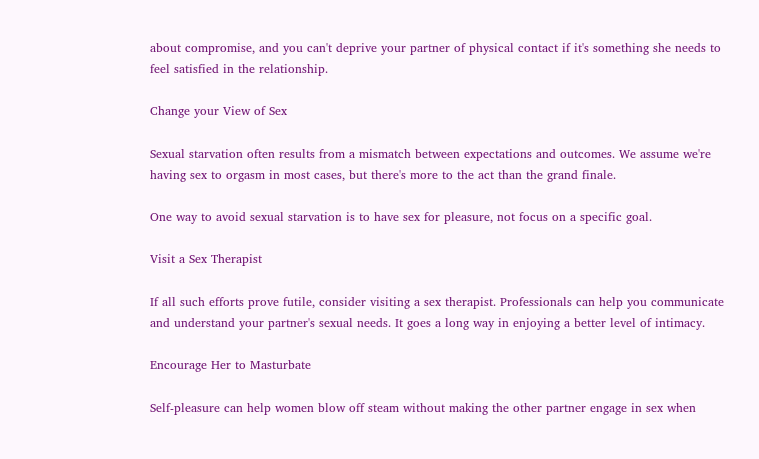about compromise, and you can't deprive your partner of physical contact if it's something she needs to feel satisfied in the relationship.

Change your View of Sex

Sexual starvation often results from a mismatch between expectations and outcomes. We assume we're having sex to orgasm in most cases, but there's more to the act than the grand finale.

One way to avoid sexual starvation is to have sex for pleasure, not focus on a specific goal.

Visit a Sex Therapist

If all such efforts prove futile, consider visiting a sex therapist. Professionals can help you communicate and understand your partner's sexual needs. It goes a long way in enjoying a better level of intimacy.

Encourage Her to Masturbate

Self-pleasure can help women blow off steam without making the other partner engage in sex when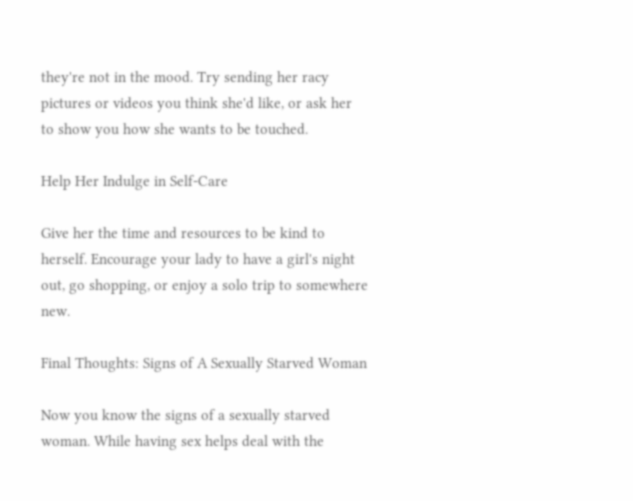they're not in the mood. Try sending her racy pictures or videos you think she'd like, or ask her to show you how she wants to be touched.

Help Her Indulge in Self-Care

Give her the time and resources to be kind to herself. Encourage your lady to have a girl's night out, go shopping, or enjoy a solo trip to somewhere new.

Final Thoughts: Signs of A Sexually Starved Woman

Now you know the signs of a sexually starved woman. While having sex helps deal with the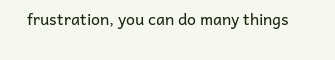frustration, you can do many things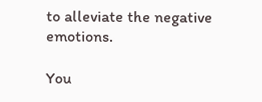to alleviate the negative emotions.

You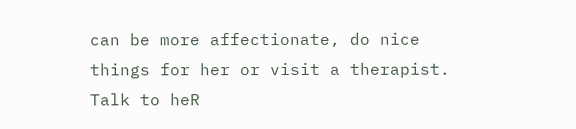can be more affectionate, do nice things for her or visit a therapist. Talk to heR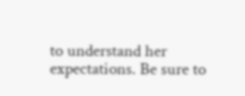to understand her expectations. Be sure to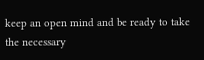keep an open mind and be ready to take the necessary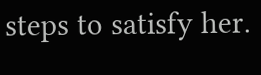steps to satisfy her.